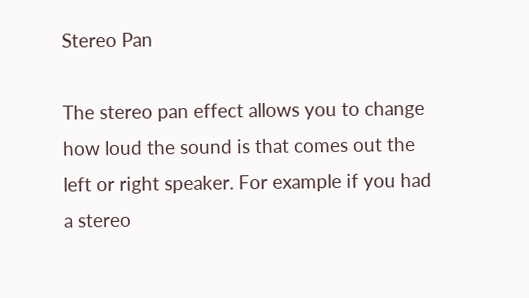Stereo Pan

The stereo pan effect allows you to change how loud the sound is that comes out the left or right speaker. For example if you had a stereo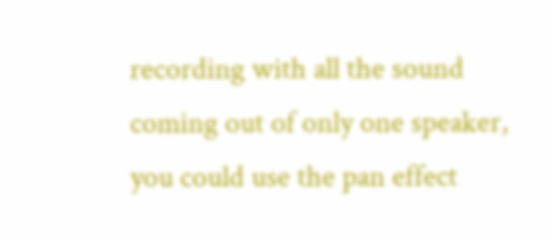recording with all the sound coming out of only one speaker, you could use the pan effect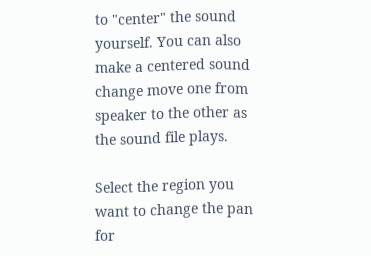to "center" the sound yourself. You can also make a centered sound change move one from speaker to the other as the sound file plays.

Select the region you want to change the pan for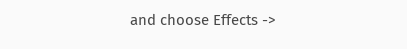and choose Effects ->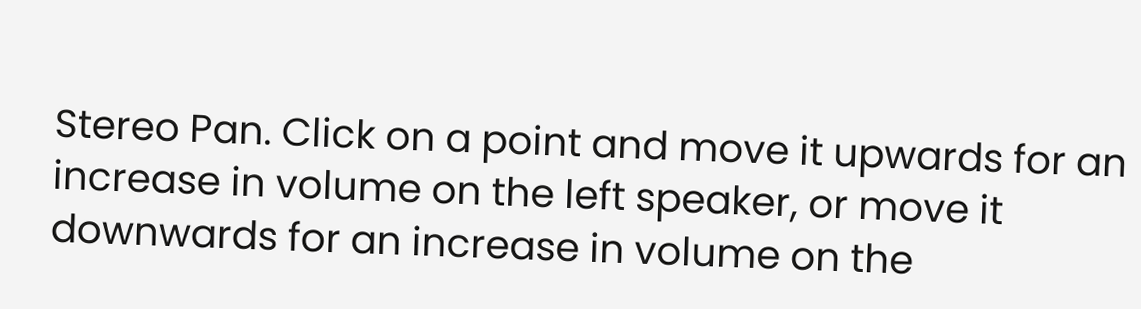Stereo Pan. Click on a point and move it upwards for an increase in volume on the left speaker, or move it downwards for an increase in volume on the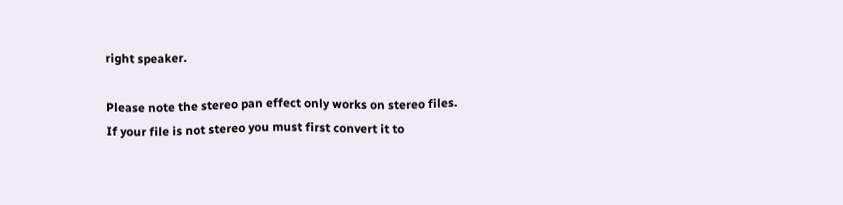right speaker.

Please note the stereo pan effect only works on stereo files. If your file is not stereo you must first convert it to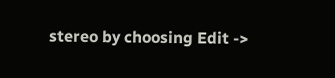stereo by choosing Edit ->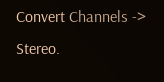Convert Channels -> Stereo.